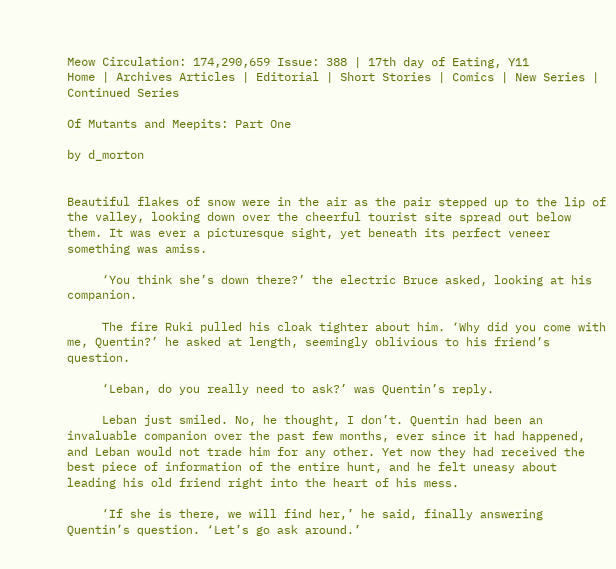Meow Circulation: 174,290,659 Issue: 388 | 17th day of Eating, Y11
Home | Archives Articles | Editorial | Short Stories | Comics | New Series | Continued Series

Of Mutants and Meepits: Part One

by d_morton


Beautiful flakes of snow were in the air as the pair stepped up to the lip of the valley, looking down over the cheerful tourist site spread out below them. It was ever a picturesque sight, yet beneath its perfect veneer something was amiss.

     ‘You think she’s down there?’ the electric Bruce asked, looking at his companion.

     The fire Ruki pulled his cloak tighter about him. ‘Why did you come with me, Quentin?’ he asked at length, seemingly oblivious to his friend’s question.

     ‘Leban, do you really need to ask?’ was Quentin’s reply.

     Leban just smiled. No, he thought, I don’t. Quentin had been an invaluable companion over the past few months, ever since it had happened, and Leban would not trade him for any other. Yet now they had received the best piece of information of the entire hunt, and he felt uneasy about leading his old friend right into the heart of his mess.

     ‘If she is there, we will find her,’ he said, finally answering Quentin’s question. ‘Let’s go ask around.’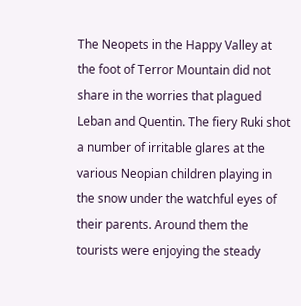The Neopets in the Happy Valley at the foot of Terror Mountain did not share in the worries that plagued Leban and Quentin. The fiery Ruki shot a number of irritable glares at the various Neopian children playing in the snow under the watchful eyes of their parents. Around them the tourists were enjoying the steady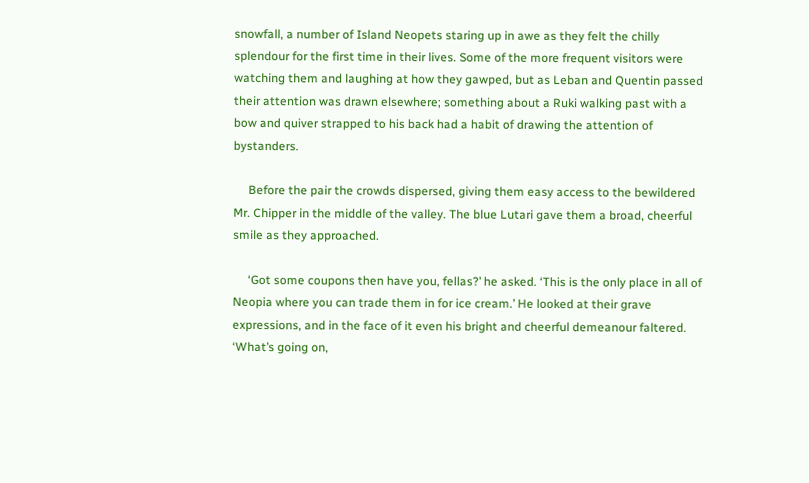snowfall, a number of Island Neopets staring up in awe as they felt the chilly splendour for the first time in their lives. Some of the more frequent visitors were watching them and laughing at how they gawped, but as Leban and Quentin passed their attention was drawn elsewhere; something about a Ruki walking past with a bow and quiver strapped to his back had a habit of drawing the attention of bystanders.

     Before the pair the crowds dispersed, giving them easy access to the bewildered Mr. Chipper in the middle of the valley. The blue Lutari gave them a broad, cheerful smile as they approached.

     ‘Got some coupons then have you, fellas?’ he asked. ‘This is the only place in all of Neopia where you can trade them in for ice cream.’ He looked at their grave expressions, and in the face of it even his bright and cheerful demeanour faltered. ‘What’s going on,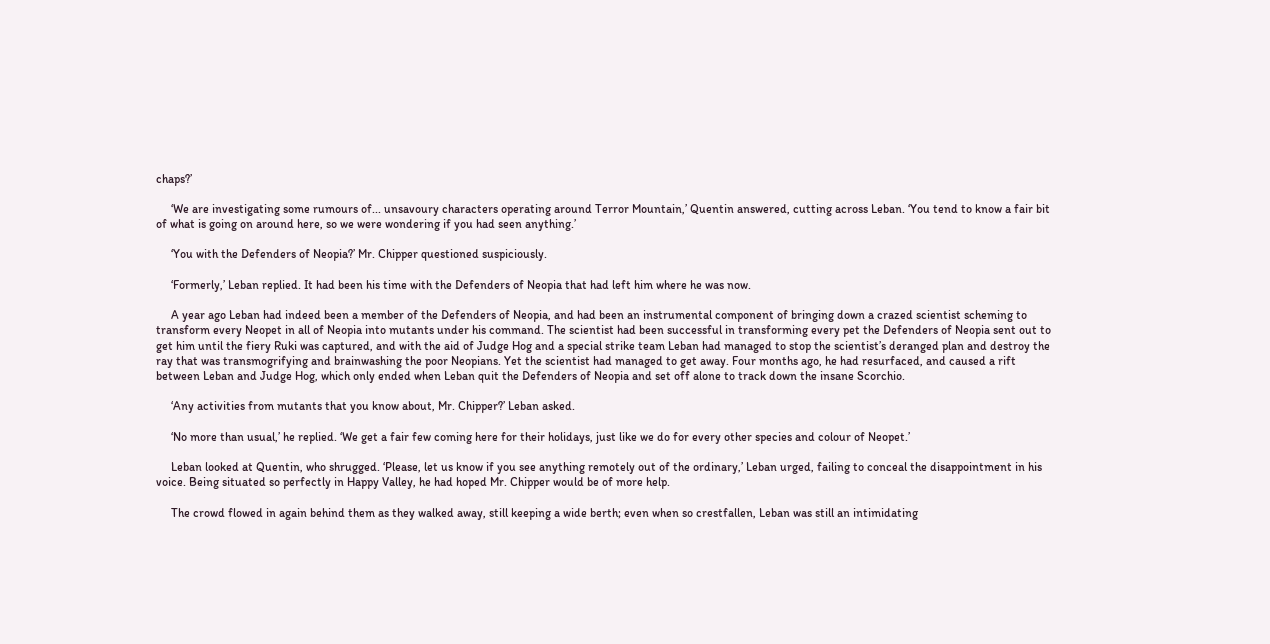chaps?’

     ‘We are investigating some rumours of... unsavoury characters operating around Terror Mountain,’ Quentin answered, cutting across Leban. ‘You tend to know a fair bit of what is going on around here, so we were wondering if you had seen anything.’

     ‘You with the Defenders of Neopia?’ Mr. Chipper questioned suspiciously.

     ‘Formerly,’ Leban replied. It had been his time with the Defenders of Neopia that had left him where he was now.

     A year ago Leban had indeed been a member of the Defenders of Neopia, and had been an instrumental component of bringing down a crazed scientist scheming to transform every Neopet in all of Neopia into mutants under his command. The scientist had been successful in transforming every pet the Defenders of Neopia sent out to get him until the fiery Ruki was captured, and with the aid of Judge Hog and a special strike team Leban had managed to stop the scientist’s deranged plan and destroy the ray that was transmogrifying and brainwashing the poor Neopians. Yet the scientist had managed to get away. Four months ago, he had resurfaced, and caused a rift between Leban and Judge Hog, which only ended when Leban quit the Defenders of Neopia and set off alone to track down the insane Scorchio.

     ‘Any activities from mutants that you know about, Mr. Chipper?’ Leban asked.

     ‘No more than usual,’ he replied. ‘We get a fair few coming here for their holidays, just like we do for every other species and colour of Neopet.’

     Leban looked at Quentin, who shrugged. ‘Please, let us know if you see anything remotely out of the ordinary,’ Leban urged, failing to conceal the disappointment in his voice. Being situated so perfectly in Happy Valley, he had hoped Mr. Chipper would be of more help.

     The crowd flowed in again behind them as they walked away, still keeping a wide berth; even when so crestfallen, Leban was still an intimidating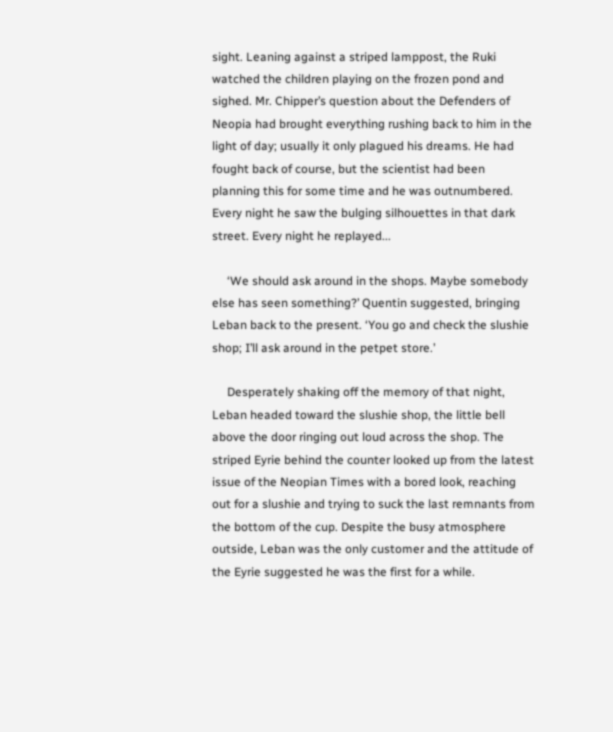sight. Leaning against a striped lamppost, the Ruki watched the children playing on the frozen pond and sighed. Mr. Chipper’s question about the Defenders of Neopia had brought everything rushing back to him in the light of day; usually it only plagued his dreams. He had fought back of course, but the scientist had been planning this for some time and he was outnumbered. Every night he saw the bulging silhouettes in that dark street. Every night he replayed...

     ‘We should ask around in the shops. Maybe somebody else has seen something?’ Quentin suggested, bringing Leban back to the present. ‘You go and check the slushie shop; I’ll ask around in the petpet store.’

     Desperately shaking off the memory of that night, Leban headed toward the slushie shop, the little bell above the door ringing out loud across the shop. The striped Eyrie behind the counter looked up from the latest issue of the Neopian Times with a bored look, reaching out for a slushie and trying to suck the last remnants from the bottom of the cup. Despite the busy atmosphere outside, Leban was the only customer and the attitude of the Eyrie suggested he was the first for a while.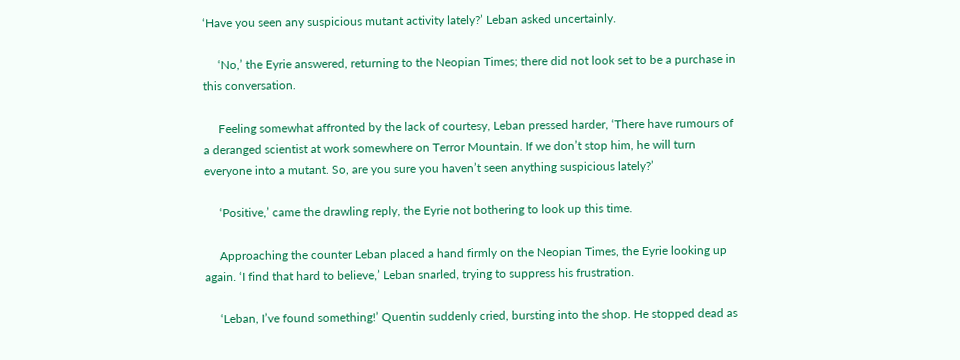‘Have you seen any suspicious mutant activity lately?’ Leban asked uncertainly.

     ‘No,’ the Eyrie answered, returning to the Neopian Times; there did not look set to be a purchase in this conversation.

     Feeling somewhat affronted by the lack of courtesy, Leban pressed harder, ‘There have rumours of a deranged scientist at work somewhere on Terror Mountain. If we don’t stop him, he will turn everyone into a mutant. So, are you sure you haven’t seen anything suspicious lately?’

     ‘Positive,’ came the drawling reply, the Eyrie not bothering to look up this time.

     Approaching the counter Leban placed a hand firmly on the Neopian Times, the Eyrie looking up again. ‘I find that hard to believe,’ Leban snarled, trying to suppress his frustration.

     ‘Leban, I’ve found something!’ Quentin suddenly cried, bursting into the shop. He stopped dead as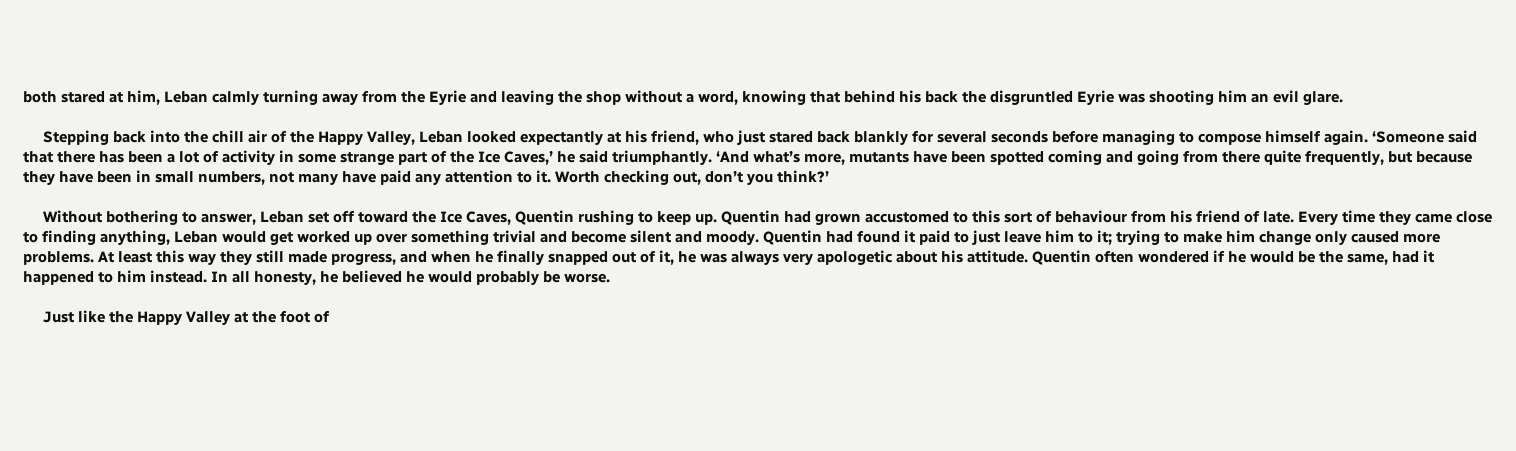both stared at him, Leban calmly turning away from the Eyrie and leaving the shop without a word, knowing that behind his back the disgruntled Eyrie was shooting him an evil glare.

     Stepping back into the chill air of the Happy Valley, Leban looked expectantly at his friend, who just stared back blankly for several seconds before managing to compose himself again. ‘Someone said that there has been a lot of activity in some strange part of the Ice Caves,’ he said triumphantly. ‘And what’s more, mutants have been spotted coming and going from there quite frequently, but because they have been in small numbers, not many have paid any attention to it. Worth checking out, don’t you think?’

     Without bothering to answer, Leban set off toward the Ice Caves, Quentin rushing to keep up. Quentin had grown accustomed to this sort of behaviour from his friend of late. Every time they came close to finding anything, Leban would get worked up over something trivial and become silent and moody. Quentin had found it paid to just leave him to it; trying to make him change only caused more problems. At least this way they still made progress, and when he finally snapped out of it, he was always very apologetic about his attitude. Quentin often wondered if he would be the same, had it happened to him instead. In all honesty, he believed he would probably be worse.

     Just like the Happy Valley at the foot of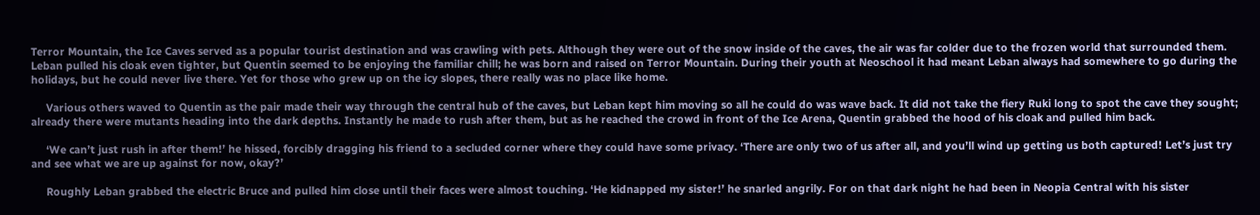Terror Mountain, the Ice Caves served as a popular tourist destination and was crawling with pets. Although they were out of the snow inside of the caves, the air was far colder due to the frozen world that surrounded them. Leban pulled his cloak even tighter, but Quentin seemed to be enjoying the familiar chill; he was born and raised on Terror Mountain. During their youth at Neoschool it had meant Leban always had somewhere to go during the holidays, but he could never live there. Yet for those who grew up on the icy slopes, there really was no place like home.

     Various others waved to Quentin as the pair made their way through the central hub of the caves, but Leban kept him moving so all he could do was wave back. It did not take the fiery Ruki long to spot the cave they sought; already there were mutants heading into the dark depths. Instantly he made to rush after them, but as he reached the crowd in front of the Ice Arena, Quentin grabbed the hood of his cloak and pulled him back.

     ‘We can’t just rush in after them!’ he hissed, forcibly dragging his friend to a secluded corner where they could have some privacy. ‘There are only two of us after all, and you’ll wind up getting us both captured! Let’s just try and see what we are up against for now, okay?’

     Roughly Leban grabbed the electric Bruce and pulled him close until their faces were almost touching. ‘He kidnapped my sister!’ he snarled angrily. For on that dark night he had been in Neopia Central with his sister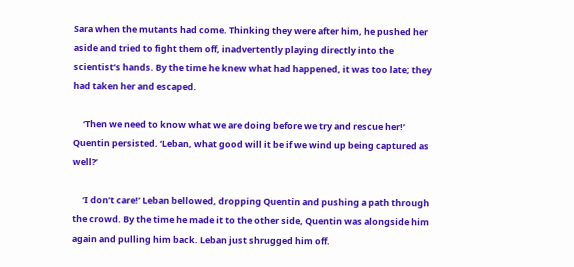Sara when the mutants had come. Thinking they were after him, he pushed her aside and tried to fight them off, inadvertently playing directly into the scientist’s hands. By the time he knew what had happened, it was too late; they had taken her and escaped.

     ‘Then we need to know what we are doing before we try and rescue her!’ Quentin persisted. ‘Leban, what good will it be if we wind up being captured as well?’

     ‘I don’t care!’ Leban bellowed, dropping Quentin and pushing a path through the crowd. By the time he made it to the other side, Quentin was alongside him again and pulling him back. Leban just shrugged him off.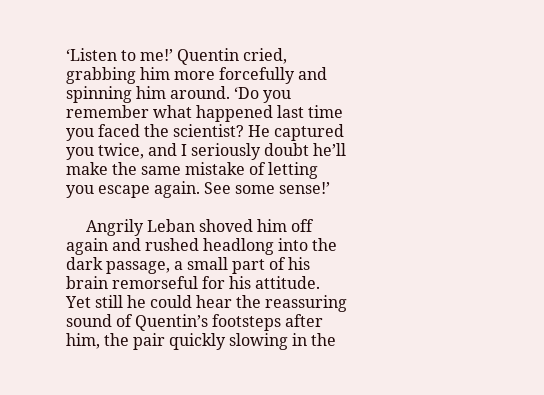‘Listen to me!’ Quentin cried, grabbing him more forcefully and spinning him around. ‘Do you remember what happened last time you faced the scientist? He captured you twice, and I seriously doubt he’ll make the same mistake of letting you escape again. See some sense!’

     Angrily Leban shoved him off again and rushed headlong into the dark passage, a small part of his brain remorseful for his attitude. Yet still he could hear the reassuring sound of Quentin’s footsteps after him, the pair quickly slowing in the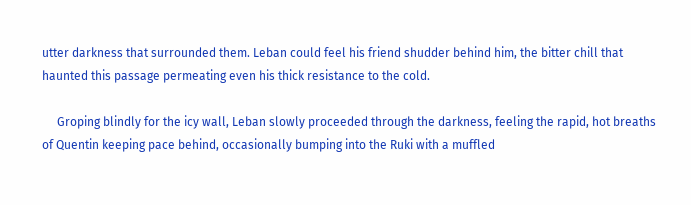utter darkness that surrounded them. Leban could feel his friend shudder behind him, the bitter chill that haunted this passage permeating even his thick resistance to the cold.

     Groping blindly for the icy wall, Leban slowly proceeded through the darkness, feeling the rapid, hot breaths of Quentin keeping pace behind, occasionally bumping into the Ruki with a muffled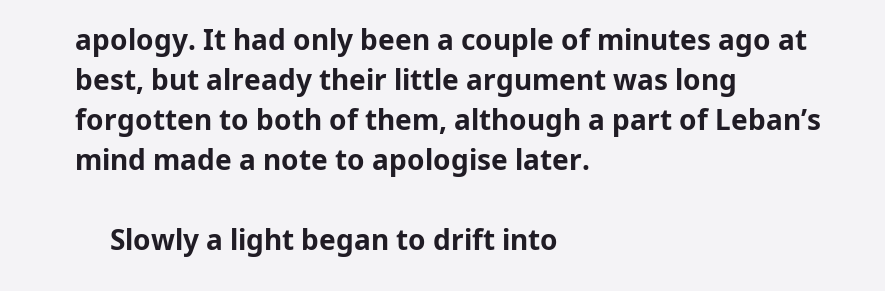apology. It had only been a couple of minutes ago at best, but already their little argument was long forgotten to both of them, although a part of Leban’s mind made a note to apologise later.

     Slowly a light began to drift into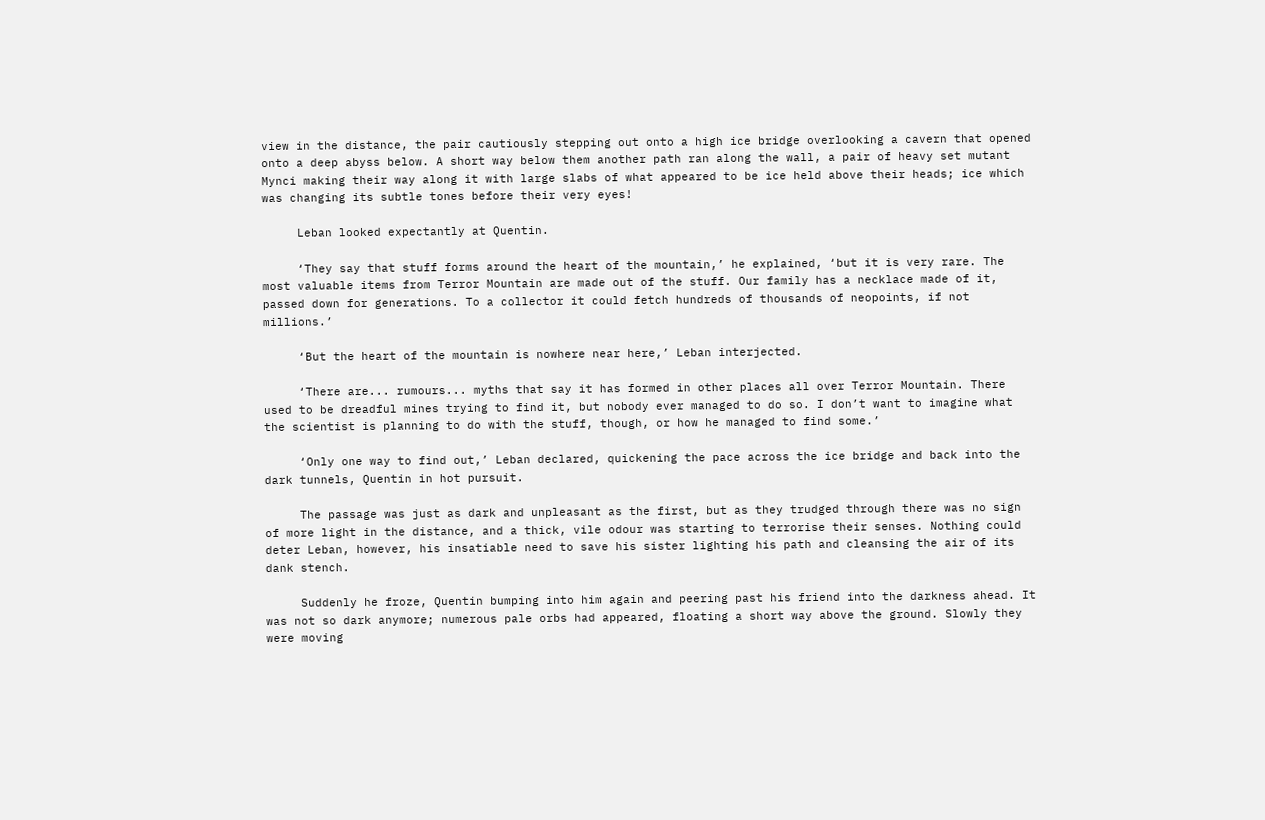view in the distance, the pair cautiously stepping out onto a high ice bridge overlooking a cavern that opened onto a deep abyss below. A short way below them another path ran along the wall, a pair of heavy set mutant Mynci making their way along it with large slabs of what appeared to be ice held above their heads; ice which was changing its subtle tones before their very eyes!

     Leban looked expectantly at Quentin.

     ‘They say that stuff forms around the heart of the mountain,’ he explained, ‘but it is very rare. The most valuable items from Terror Mountain are made out of the stuff. Our family has a necklace made of it, passed down for generations. To a collector it could fetch hundreds of thousands of neopoints, if not millions.’

     ‘But the heart of the mountain is nowhere near here,’ Leban interjected.

     ‘There are... rumours... myths that say it has formed in other places all over Terror Mountain. There used to be dreadful mines trying to find it, but nobody ever managed to do so. I don’t want to imagine what the scientist is planning to do with the stuff, though, or how he managed to find some.’

     ‘Only one way to find out,’ Leban declared, quickening the pace across the ice bridge and back into the dark tunnels, Quentin in hot pursuit.

     The passage was just as dark and unpleasant as the first, but as they trudged through there was no sign of more light in the distance, and a thick, vile odour was starting to terrorise their senses. Nothing could deter Leban, however, his insatiable need to save his sister lighting his path and cleansing the air of its dank stench.

     Suddenly he froze, Quentin bumping into him again and peering past his friend into the darkness ahead. It was not so dark anymore; numerous pale orbs had appeared, floating a short way above the ground. Slowly they were moving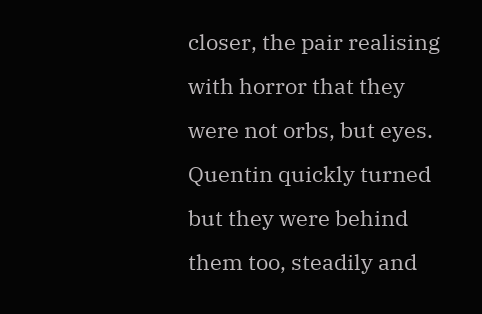closer, the pair realising with horror that they were not orbs, but eyes. Quentin quickly turned but they were behind them too, steadily and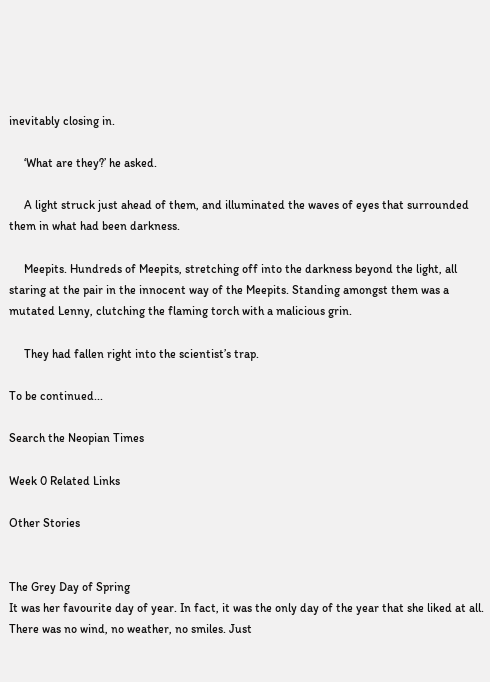inevitably closing in.

     ‘What are they?’ he asked.

     A light struck just ahead of them, and illuminated the waves of eyes that surrounded them in what had been darkness.

     Meepits. Hundreds of Meepits, stretching off into the darkness beyond the light, all staring at the pair in the innocent way of the Meepits. Standing amongst them was a mutated Lenny, clutching the flaming torch with a malicious grin.

     They had fallen right into the scientist’s trap.

To be continued...

Search the Neopian Times

Week 0 Related Links

Other Stories


The Grey Day of Spring
It was her favourite day of year. In fact, it was the only day of the year that she liked at all. There was no wind, no weather, no smiles. Just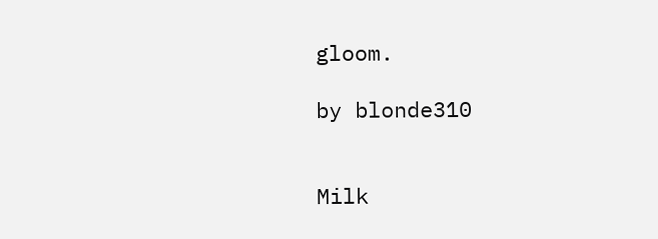gloom.

by blonde310


Milk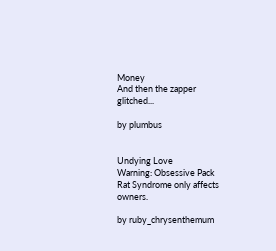Money
And then the zapper glitched...

by plumbus


Undying Love
Warning: Obsessive Pack Rat Syndrome only affects owners.

by ruby_chrysenthemum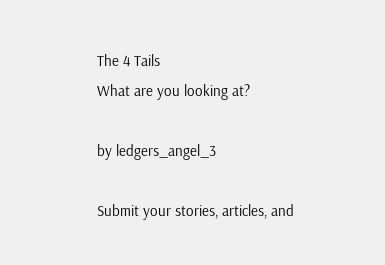The 4 Tails
What are you looking at?

by ledgers_angel_3

Submit your stories, articles, and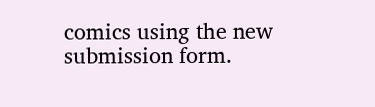comics using the new submission form.